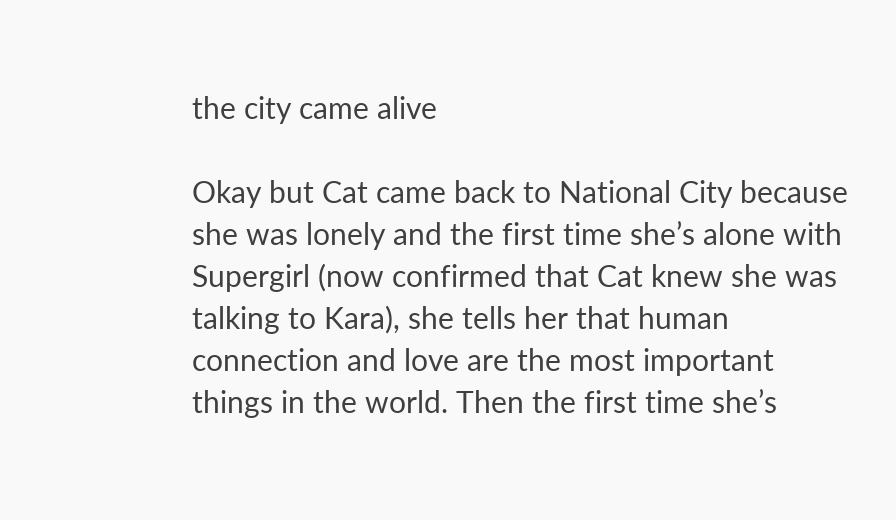the city came alive

Okay but Cat came back to National City because she was lonely and the first time she’s alone with Supergirl (now confirmed that Cat knew she was talking to Kara), she tells her that human connection and love are the most important things in the world. Then the first time she’s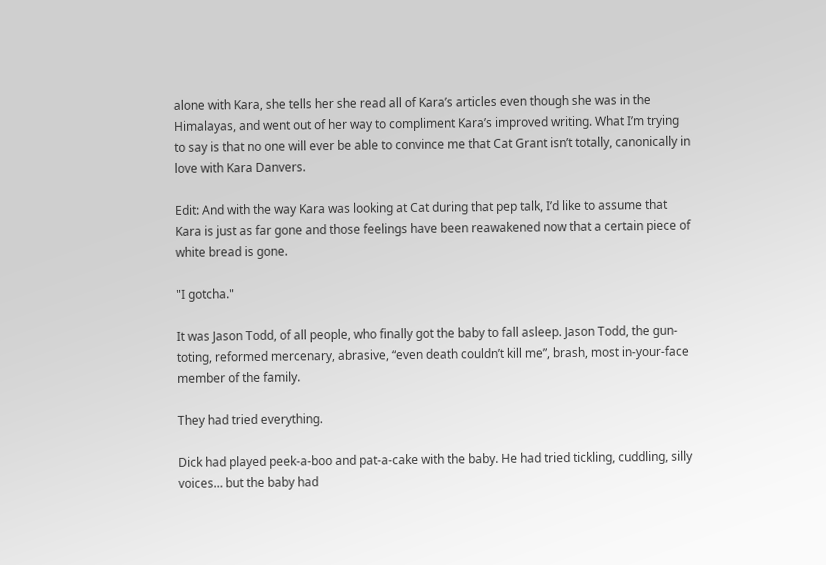alone with Kara, she tells her she read all of Kara’s articles even though she was in the Himalayas, and went out of her way to compliment Kara’s improved writing. What I’m trying to say is that no one will ever be able to convince me that Cat Grant isn’t totally, canonically in love with Kara Danvers.

Edit: And with the way Kara was looking at Cat during that pep talk, I’d like to assume that Kara is just as far gone and those feelings have been reawakened now that a certain piece of white bread is gone.

"I gotcha."

It was Jason Todd, of all people, who finally got the baby to fall asleep. Jason Todd, the gun-toting, reformed mercenary, abrasive, “even death couldn’t kill me”, brash, most in-your-face member of the family.

They had tried everything.

Dick had played peek-a-boo and pat-a-cake with the baby. He had tried tickling, cuddling, silly voices… but the baby had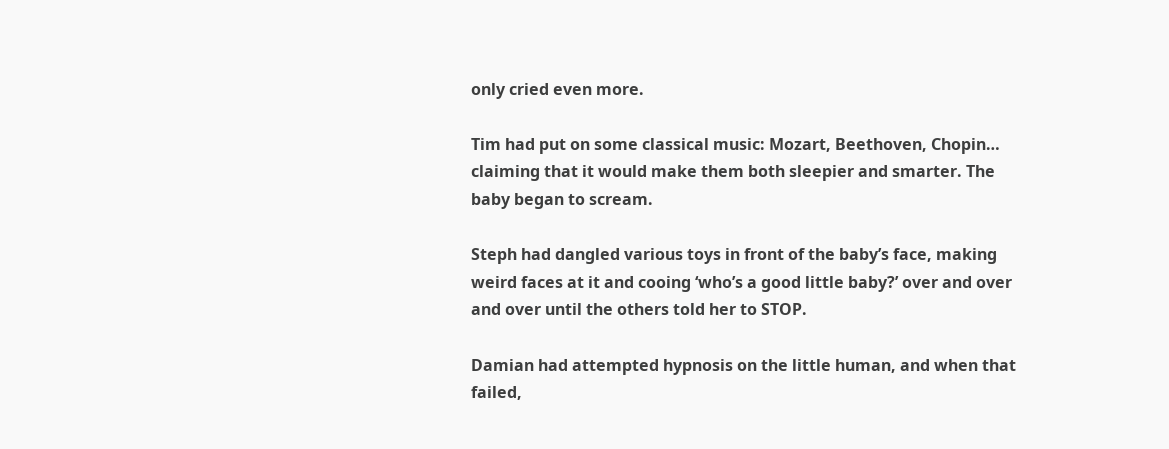only cried even more.

Tim had put on some classical music: Mozart, Beethoven, Chopin… claiming that it would make them both sleepier and smarter. The baby began to scream.

Steph had dangled various toys in front of the baby’s face, making weird faces at it and cooing ‘who’s a good little baby?’ over and over and over until the others told her to STOP.

Damian had attempted hypnosis on the little human, and when that failed,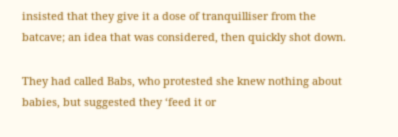insisted that they give it a dose of tranquilliser from the batcave; an idea that was considered, then quickly shot down.

They had called Babs, who protested she knew nothing about babies, but suggested they ‘feed it or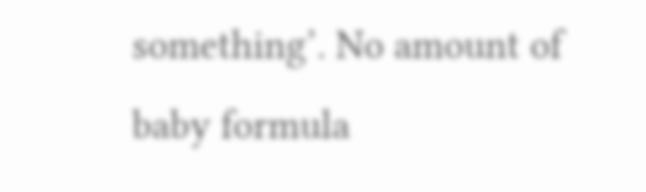something’. No amount of baby formula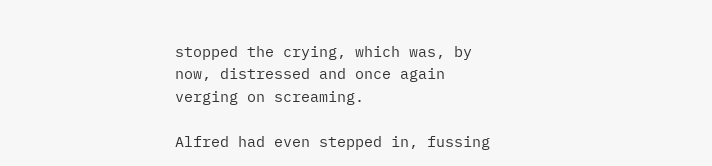stopped the crying, which was, by now, distressed and once again verging on screaming.

Alfred had even stepped in, fussing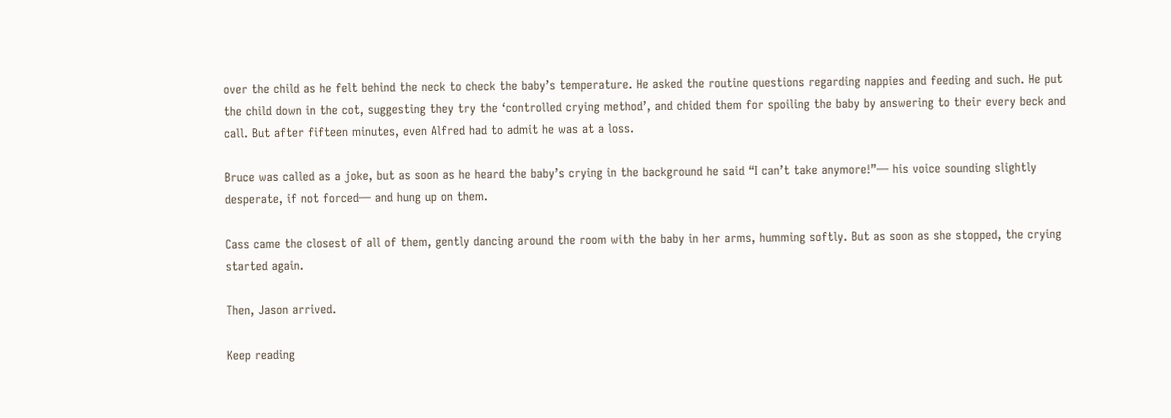over the child as he felt behind the neck to check the baby’s temperature. He asked the routine questions regarding nappies and feeding and such. He put the child down in the cot, suggesting they try the ‘controlled crying method’, and chided them for spoiling the baby by answering to their every beck and call. But after fifteen minutes, even Alfred had to admit he was at a loss.

Bruce was called as a joke, but as soon as he heard the baby’s crying in the background he said “I can’t take anymore!”— his voice sounding slightly desperate, if not forced— and hung up on them.

Cass came the closest of all of them, gently dancing around the room with the baby in her arms, humming softly. But as soon as she stopped, the crying started again.

Then, Jason arrived.

Keep reading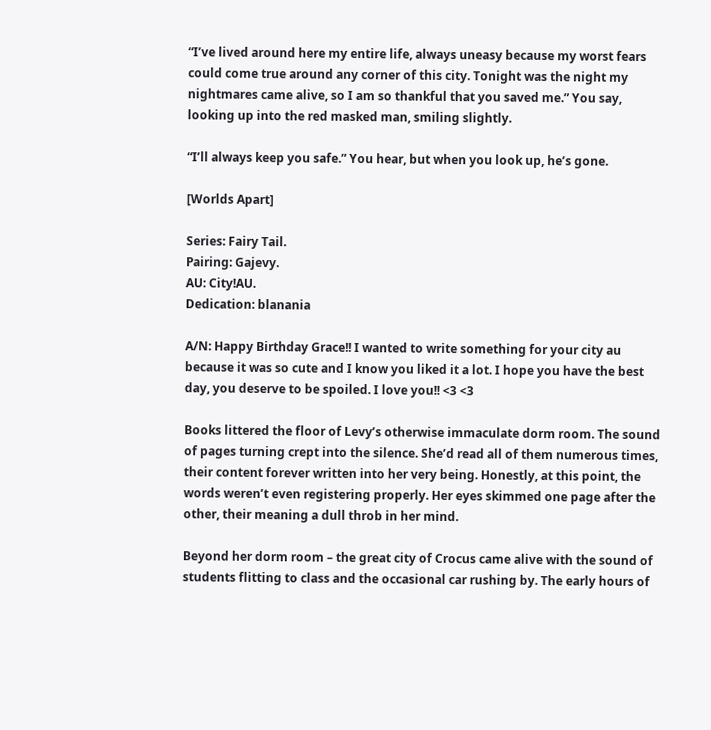“I’ve lived around here my entire life, always uneasy because my worst fears could come true around any corner of this city. Tonight was the night my nightmares came alive, so I am so thankful that you saved me.” You say, looking up into the red masked man, smiling slightly.

“I’ll always keep you safe.” You hear, but when you look up, he’s gone.

[Worlds Apart]

Series: Fairy Tail.
Pairing: Gajevy.
AU: City!AU.
Dedication: blanania

A/N: Happy Birthday Grace!! I wanted to write something for your city au because it was so cute and I know you liked it a lot. I hope you have the best day, you deserve to be spoiled. I love you!! <3 <3

Books littered the floor of Levy’s otherwise immaculate dorm room. The sound of pages turning crept into the silence. She’d read all of them numerous times, their content forever written into her very being. Honestly, at this point, the words weren’t even registering properly. Her eyes skimmed one page after the other, their meaning a dull throb in her mind.

Beyond her dorm room – the great city of Crocus came alive with the sound of students flitting to class and the occasional car rushing by. The early hours of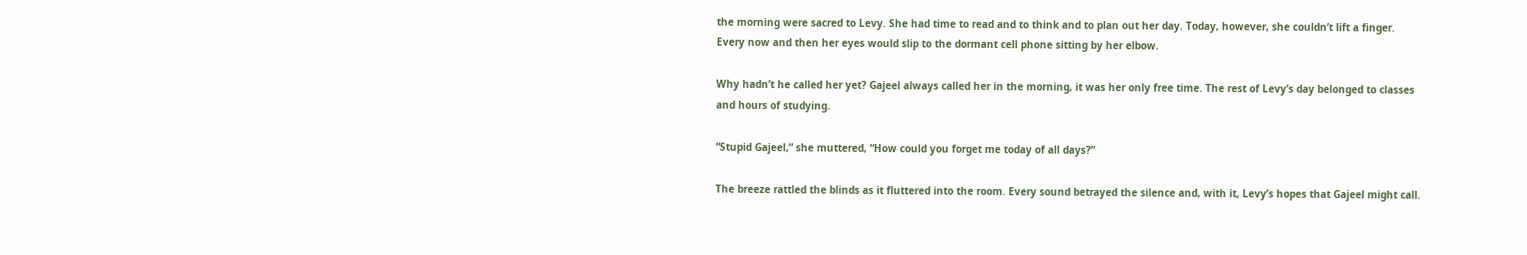the morning were sacred to Levy. She had time to read and to think and to plan out her day. Today, however, she couldn’t lift a finger. Every now and then her eyes would slip to the dormant cell phone sitting by her elbow.

Why hadn’t he called her yet? Gajeel always called her in the morning, it was her only free time. The rest of Levy’s day belonged to classes and hours of studying.

“Stupid Gajeel,” she muttered, “How could you forget me today of all days?”

The breeze rattled the blinds as it fluttered into the room. Every sound betrayed the silence and, with it, Levy’s hopes that Gajeel might call.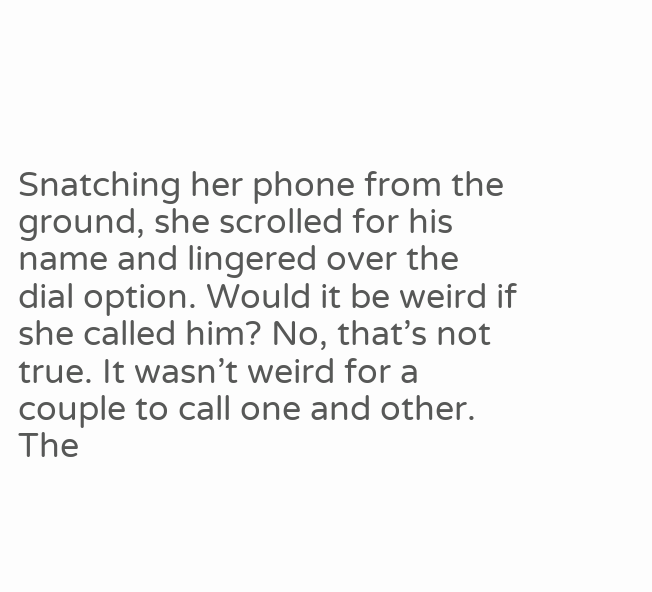Snatching her phone from the ground, she scrolled for his name and lingered over the dial option. Would it be weird if she called him? No, that’s not true. It wasn’t weird for a couple to call one and other. The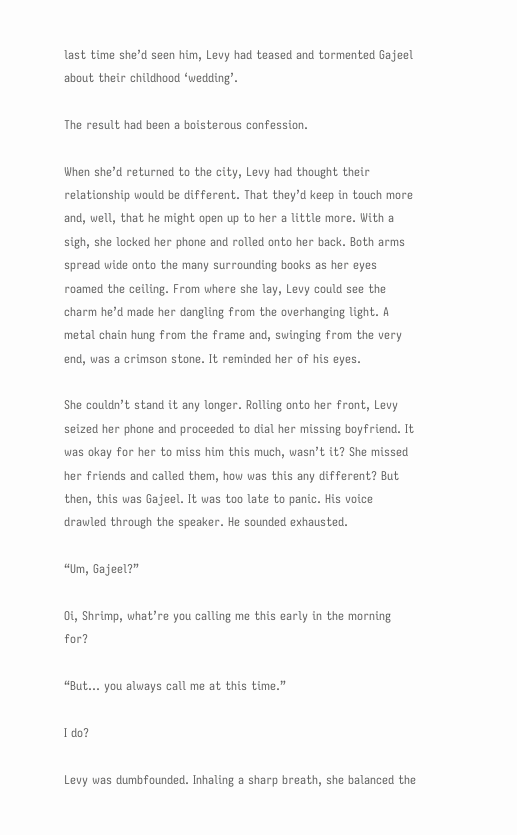last time she’d seen him, Levy had teased and tormented Gajeel about their childhood ‘wedding’.

The result had been a boisterous confession.

When she’d returned to the city, Levy had thought their relationship would be different. That they’d keep in touch more and, well, that he might open up to her a little more. With a sigh, she locked her phone and rolled onto her back. Both arms spread wide onto the many surrounding books as her eyes roamed the ceiling. From where she lay, Levy could see the charm he’d made her dangling from the overhanging light. A metal chain hung from the frame and, swinging from the very end, was a crimson stone. It reminded her of his eyes.

She couldn’t stand it any longer. Rolling onto her front, Levy seized her phone and proceeded to dial her missing boyfriend. It was okay for her to miss him this much, wasn’t it? She missed her friends and called them, how was this any different? But then, this was Gajeel. It was too late to panic. His voice drawled through the speaker. He sounded exhausted.

“Um, Gajeel?”

Oi, Shrimp, what’re you calling me this early in the morning for?

“But… you always call me at this time.”

I do?

Levy was dumbfounded. Inhaling a sharp breath, she balanced the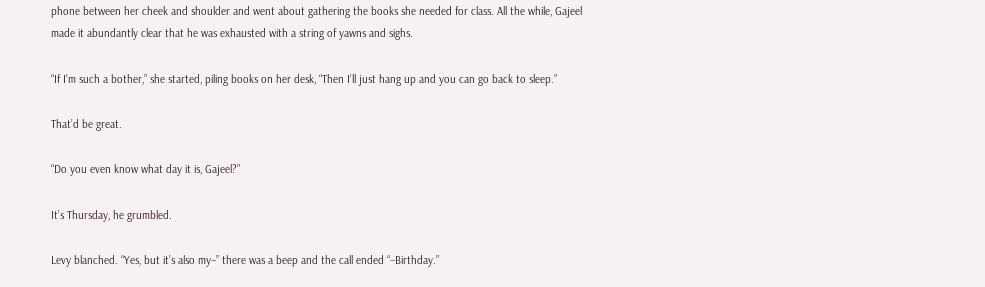phone between her cheek and shoulder and went about gathering the books she needed for class. All the while, Gajeel made it abundantly clear that he was exhausted with a string of yawns and sighs.

“If I’m such a bother,” she started, piling books on her desk, “Then I’ll just hang up and you can go back to sleep.”

That’d be great.

“Do you even know what day it is, Gajeel?”

It’s Thursday, he grumbled.

Levy blanched. “Yes, but it’s also my–” there was a beep and the call ended “–Birthday.”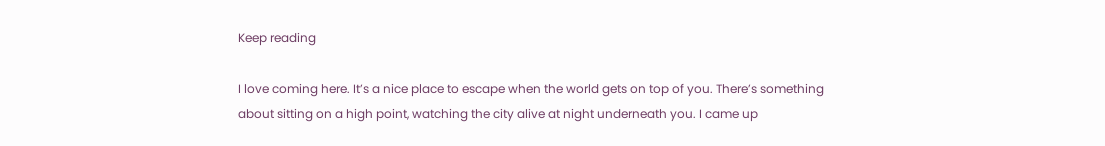Keep reading

I love coming here. It’s a nice place to escape when the world gets on top of you. There’s something about sitting on a high point, watching the city alive at night underneath you. I came up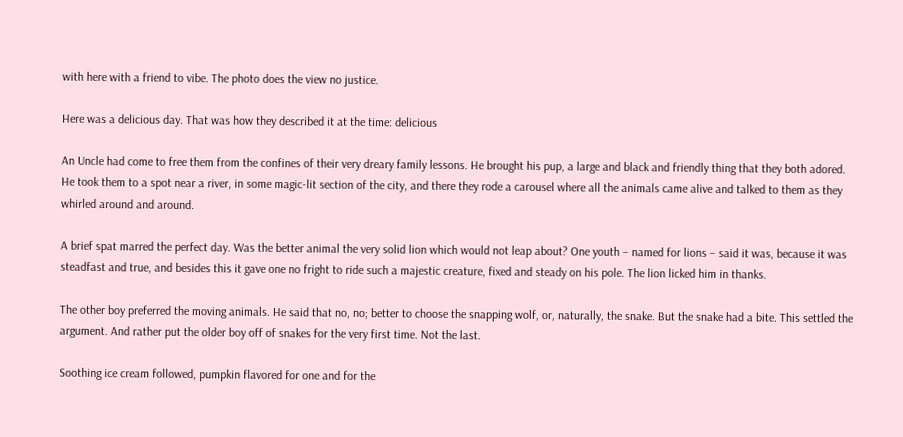with here with a friend to vibe. The photo does the view no justice.

Here was a delicious day. That was how they described it at the time: delicious

An Uncle had come to free them from the confines of their very dreary family lessons. He brought his pup, a large and black and friendly thing that they both adored. He took them to a spot near a river, in some magic-lit section of the city, and there they rode a carousel where all the animals came alive and talked to them as they whirled around and around.

A brief spat marred the perfect day. Was the better animal the very solid lion which would not leap about? One youth – named for lions – said it was, because it was steadfast and true, and besides this it gave one no fright to ride such a majestic creature, fixed and steady on his pole. The lion licked him in thanks.

The other boy preferred the moving animals. He said that no, no; better to choose the snapping wolf, or, naturally, the snake. But the snake had a bite. This settled the argument. And rather put the older boy off of snakes for the very first time. Not the last.

Soothing ice cream followed, pumpkin flavored for one and for the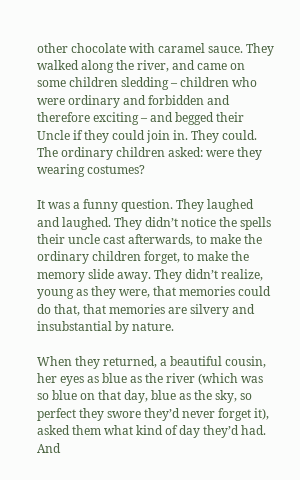other chocolate with caramel sauce. They walked along the river, and came on some children sledding – children who were ordinary and forbidden and therefore exciting – and begged their Uncle if they could join in. They could. The ordinary children asked: were they wearing costumes?

It was a funny question. They laughed and laughed. They didn’t notice the spells their uncle cast afterwards, to make the ordinary children forget, to make the memory slide away. They didn’t realize, young as they were, that memories could do that, that memories are silvery and insubstantial by nature.

When they returned, a beautiful cousin, her eyes as blue as the river (which was so blue on that day, blue as the sky, so perfect they swore they’d never forget it), asked them what kind of day they’d had. And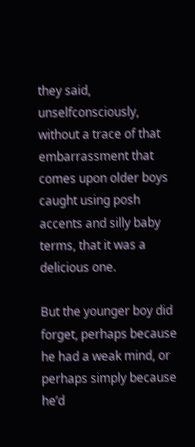they said, unselfconsciously, without a trace of that embarrassment that comes upon older boys caught using posh accents and silly baby terms, that it was a delicious one.

But the younger boy did forget, perhaps because he had a weak mind, or perhaps simply because he’d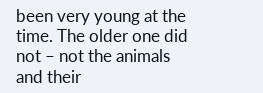been very young at the time. The older one did not – not the animals and their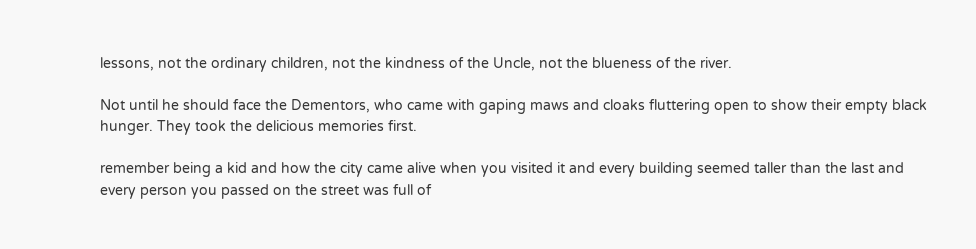lessons, not the ordinary children, not the kindness of the Uncle, not the blueness of the river.

Not until he should face the Dementors, who came with gaping maws and cloaks fluttering open to show their empty black hunger. They took the delicious memories first.

remember being a kid and how the city came alive when you visited it and every building seemed taller than the last and every person you passed on the street was full of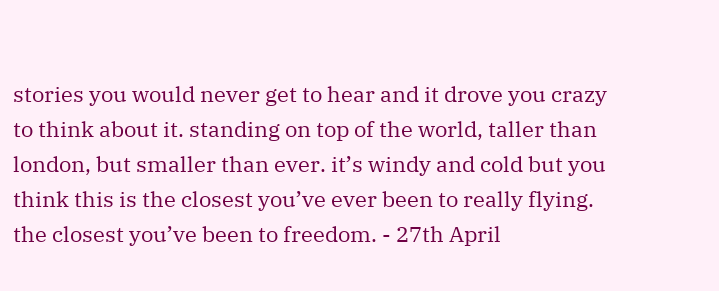stories you would never get to hear and it drove you crazy to think about it. standing on top of the world, taller than london, but smaller than ever. it’s windy and cold but you think this is the closest you’ve ever been to really flying. the closest you’ve been to freedom. - 27th April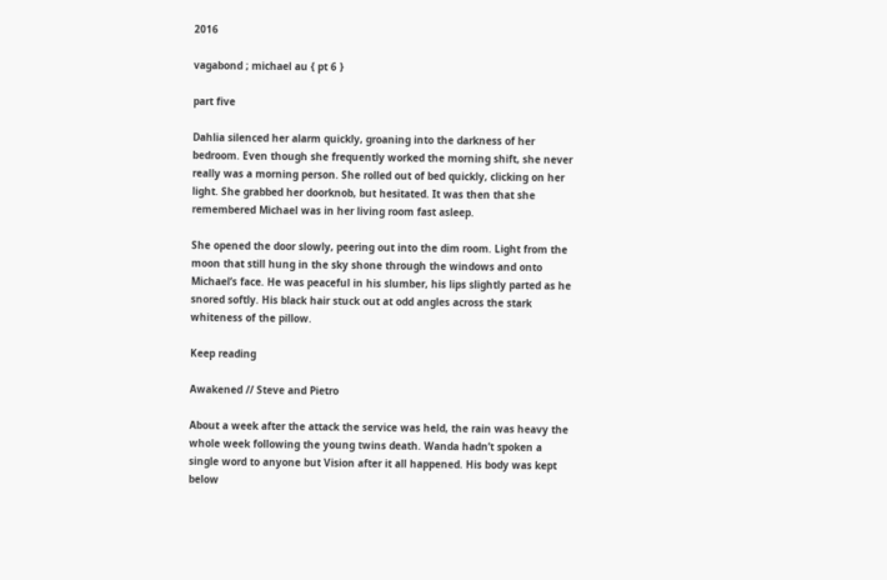2016

vagabond ; michael au { pt 6 }

part five

Dahlia silenced her alarm quickly, groaning into the darkness of her bedroom. Even though she frequently worked the morning shift, she never really was a morning person. She rolled out of bed quickly, clicking on her light. She grabbed her doorknob, but hesitated. It was then that she remembered Michael was in her living room fast asleep.

She opened the door slowly, peering out into the dim room. Light from the moon that still hung in the sky shone through the windows and onto Michael’s face. He was peaceful in his slumber, his lips slightly parted as he snored softly. His black hair stuck out at odd angles across the stark whiteness of the pillow.

Keep reading

Awakened // Steve and Pietro

About a week after the attack the service was held, the rain was heavy the whole week following the young twins death. Wanda hadn’t spoken a single word to anyone but Vision after it all happened. His body was kept below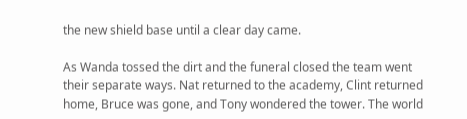the new shield base until a clear day came.

As Wanda tossed the dirt and the funeral closed the team went their separate ways. Nat returned to the academy, Clint returned home, Bruce was gone, and Tony wondered the tower. The world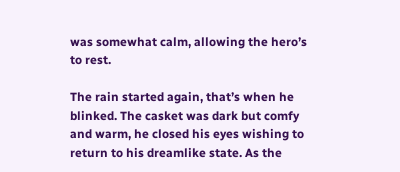was somewhat calm, allowing the hero’s to rest.

The rain started again, that’s when he blinked. The casket was dark but comfy and warm, he closed his eyes wishing to return to his dreamlike state. As the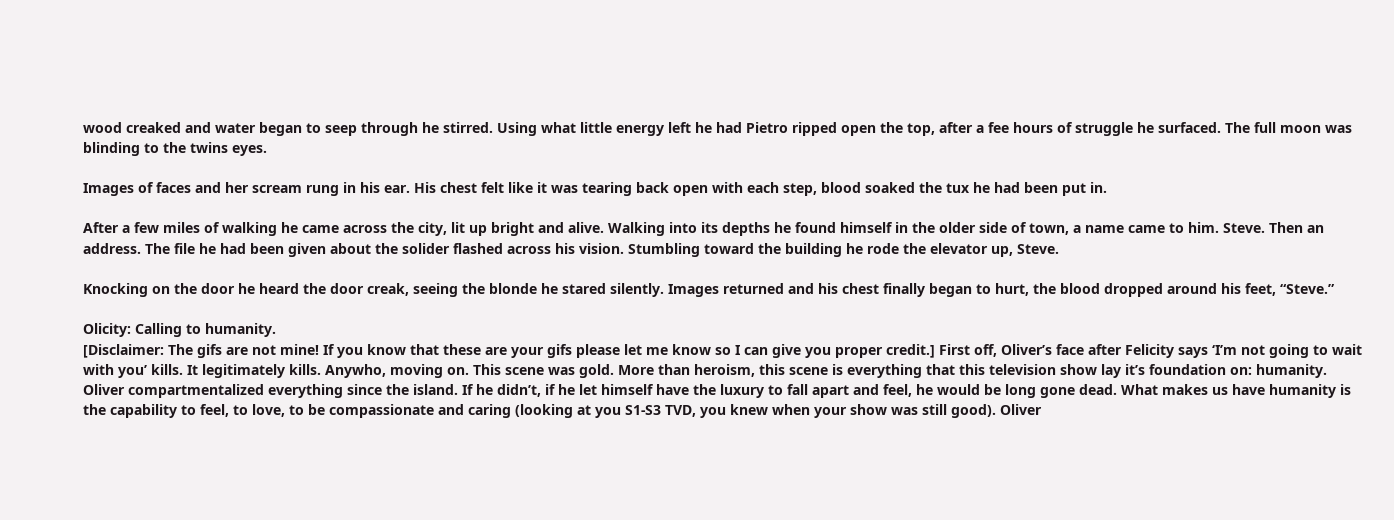wood creaked and water began to seep through he stirred. Using what little energy left he had Pietro ripped open the top, after a fee hours of struggle he surfaced. The full moon was blinding to the twins eyes.

Images of faces and her scream rung in his ear. His chest felt like it was tearing back open with each step, blood soaked the tux he had been put in.

After a few miles of walking he came across the city, lit up bright and alive. Walking into its depths he found himself in the older side of town, a name came to him. Steve. Then an address. The file he had been given about the solider flashed across his vision. Stumbling toward the building he rode the elevator up, Steve.

Knocking on the door he heard the door creak, seeing the blonde he stared silently. Images returned and his chest finally began to hurt, the blood dropped around his feet, “Steve.”

Olicity: Calling to humanity.
[Disclaimer: The gifs are not mine! If you know that these are your gifs please let me know so I can give you proper credit.] First off, Oliver’s face after Felicity says ‘I’m not going to wait with you’ kills. It legitimately kills. Anywho, moving on. This scene was gold. More than heroism, this scene is everything that this television show lay it’s foundation on: humanity.  Oliver compartmentalized everything since the island. If he didn’t, if he let himself have the luxury to fall apart and feel, he would be long gone dead. What makes us have humanity is the capability to feel, to love, to be compassionate and caring (looking at you S1-S3 TVD, you knew when your show was still good). Oliver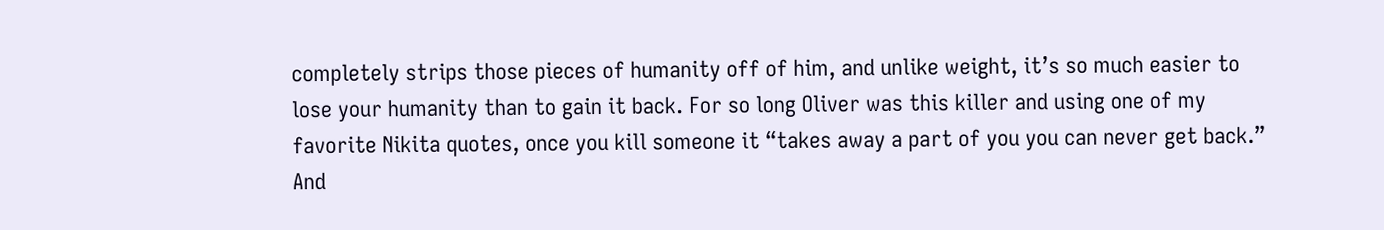completely strips those pieces of humanity off of him, and unlike weight, it’s so much easier to lose your humanity than to gain it back. For so long Oliver was this killer and using one of my favorite Nikita quotes, once you kill someone it “takes away a part of you you can never get back.” And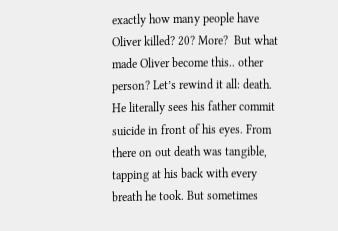exactly how many people have Oliver killed? 20? More?  But what made Oliver become this.. other person? Let’s rewind it all: death. He literally sees his father commit suicide in front of his eyes. From there on out death was tangible, tapping at his back with every breath he took. But sometimes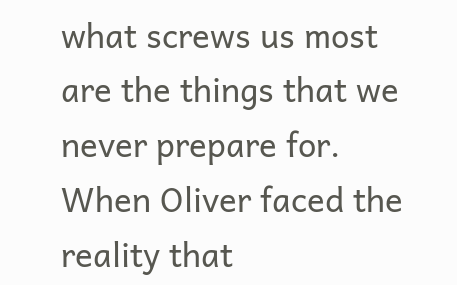what screws us most are the things that we never prepare for. When Oliver faced the reality that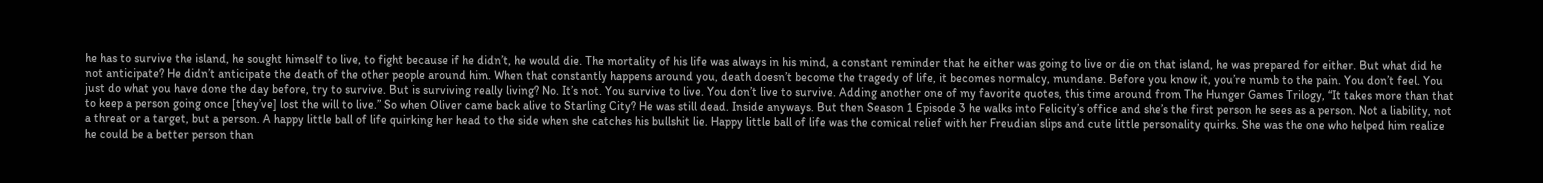he has to survive the island, he sought himself to live, to fight because if he didn’t, he would die. The mortality of his life was always in his mind, a constant reminder that he either was going to live or die on that island, he was prepared for either. But what did he not anticipate? He didn’t anticipate the death of the other people around him. When that constantly happens around you, death doesn’t become the tragedy of life, it becomes normalcy, mundane. Before you know it, you’re numb to the pain. You don’t feel. You just do what you have done the day before, try to survive. But is surviving really living? No. It’s not. You survive to live. You don’t live to survive. Adding another one of my favorite quotes, this time around from The Hunger Games Trilogy, “It takes more than that to keep a person going once [they’ve] lost the will to live.” So when Oliver came back alive to Starling City? He was still dead. Inside anyways. But then Season 1 Episode 3 he walks into Felicity’s office and she’s the first person he sees as a person. Not a liability, not a threat or a target, but a person. A happy little ball of life quirking her head to the side when she catches his bullshit lie. Happy little ball of life was the comical relief with her Freudian slips and cute little personality quirks. She was the one who helped him realize he could be a better person than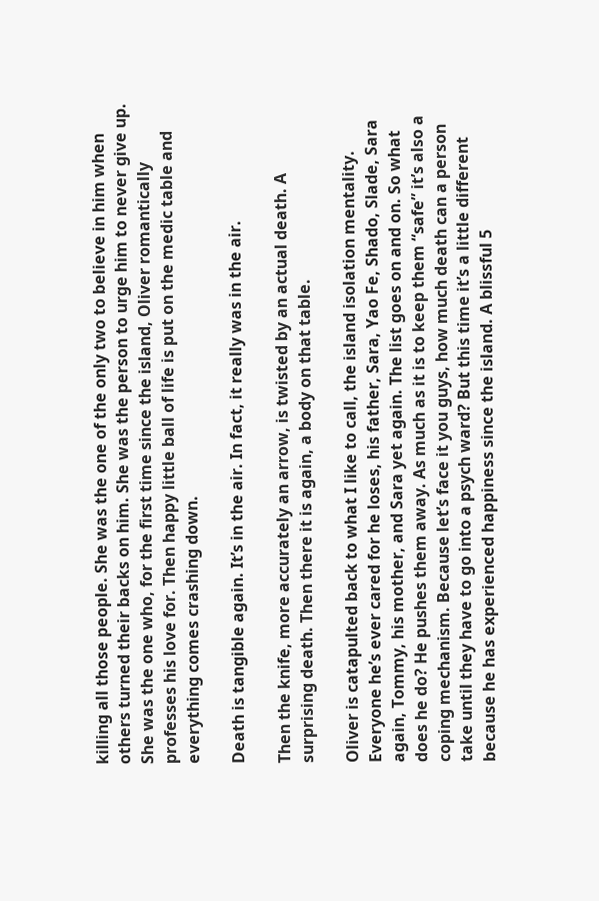killing all those people. She was the one of the only two to believe in him when others turned their backs on him. She was the person to urge him to never give up. She was the one who, for the first time since the island, Oliver romantically professes his love for. Then happy little ball of life is put on the medic table and everything comes crashing down.

Death is tangible again. It’s in the air. In fact, it really was in the air.

Then the knife, more accurately an arrow, is twisted by an actual death. A surprising death. Then there it is again, a body on that table.

Oliver is catapulted back to what I like to call, the island isolation mentality. Everyone he’s ever cared for he loses, his father, Sara, Yao Fe, Shado, Slade, Sara again, Tommy, his mother, and Sara yet again. The list goes on and on. So what does he do? He pushes them away. As much as it is to keep them “safe” it’s also a coping mechanism. Because let’s face it you guys, how much death can a person take until they have to go into a psych ward? But this time it’s a little different because he has experienced happiness since the island. A blissful 5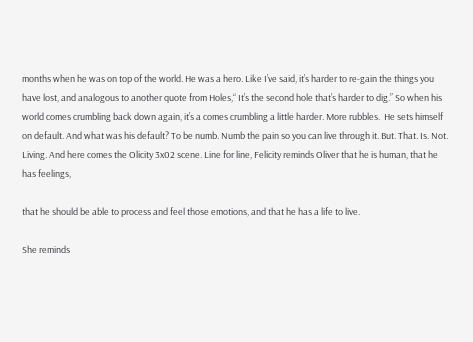months when he was on top of the world. He was a hero. Like I’ve said, it’s harder to re-gain the things you have lost, and analogous to another quote from Holes,“ It’s the second hole that’s harder to dig.” So when his world comes crumbling back down again, it’s a comes crumbling a little harder. More rubbles.  He sets himself on default. And what was his default? To be numb. Numb the pain so you can live through it. But. That. Is. Not. Living. And here comes the Olicity 3x02 scene. Line for line, Felicity reminds Oliver that he is human, that he has feelings,

that he should be able to process and feel those emotions, and that he has a life to live.

She reminds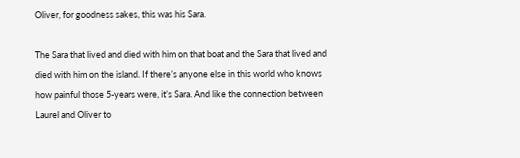Oliver, for goodness sakes, this was his Sara.

The Sara that lived and died with him on that boat and the Sara that lived and died with him on the island. If there’s anyone else in this world who knows how painful those 5-years were, it’s Sara. And like the connection between Laurel and Oliver to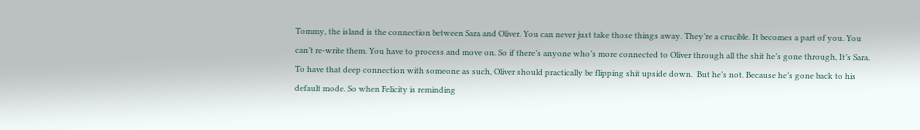Tommy, the island is the connection between Sara and Oliver. You can never just take those things away. They’re a crucible. It becomes a part of you. You can’t re-write them. You have to process and move on. So if there’s anyone who’s more connected to Oliver through all the shit he’s gone through, It’s Sara. To have that deep connection with someone as such, Oliver should practically be flipping shit upside down.  But he’s not. Because he’s gone back to his default mode. So when Felicity is reminding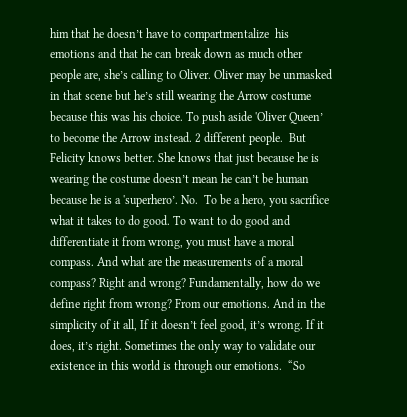him that he doesn’t have to compartmentalize  his emotions and that he can break down as much other people are, she’s calling to Oliver. Oliver may be unmasked in that scene but he’s still wearing the Arrow costume because this was his choice. To push aside 'Oliver Queen’ to become the Arrow instead. 2 different people.  But Felicity knows better. She knows that just because he is wearing the costume doesn’t mean he can’t be human because he is a 'superhero’. No.  To be a hero, you sacrifice what it takes to do good. To want to do good and differentiate it from wrong, you must have a moral compass. And what are the measurements of a moral compass? Right and wrong? Fundamentally, how do we define right from wrong? From our emotions. And in the simplicity of it all, If it doesn’t feel good, it’s wrong. If it does, it’s right. Sometimes the only way to validate our existence in this world is through our emotions.  “So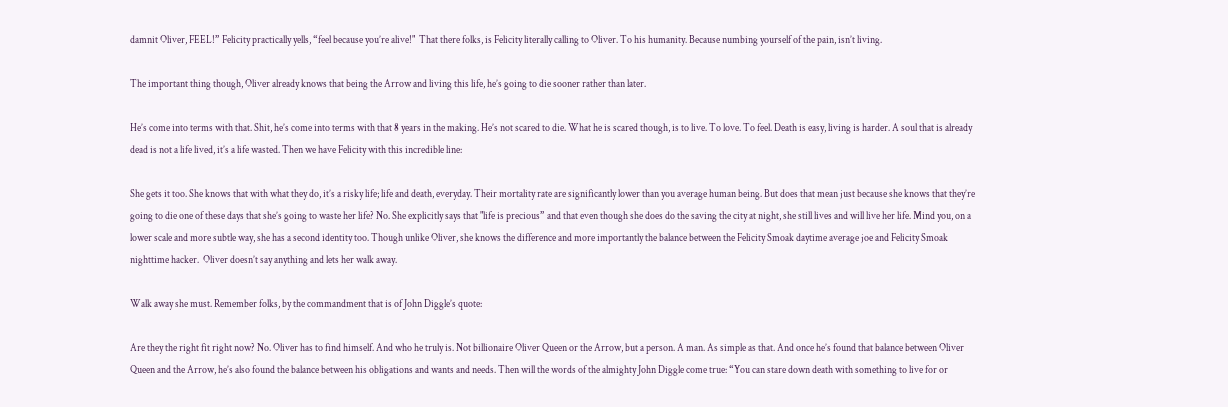damnit Oliver, FEEL!” Felicity practically yells, “feel because you’re alive!"  That there folks, is Felicity literally calling to Oliver. To his humanity. Because numbing yourself of the pain, isn’t living.

The important thing though, Oliver already knows that being the Arrow and living this life, he’s going to die sooner rather than later.

He’s come into terms with that. Shit, he’s come into terms with that 8 years in the making. He’s not scared to die. What he is scared though, is to live. To love. To feel. Death is easy, living is harder. A soul that is already dead is not a life lived, it’s a life wasted. Then we have Felicity with this incredible line:

She gets it too. She knows that with what they do, it’s a risky life; life and death, everyday. Their mortality rate are significantly lower than you average human being. But does that mean just because she knows that they’re going to die one of these days that she’s going to waste her life? No. She explicitly says that "life is precious” and that even though she does do the saving the city at night, she still lives and will live her life. Mind you, on a lower scale and more subtle way, she has a second identity too. Though unlike Oliver, she knows the difference and more importantly the balance between the Felicity Smoak daytime average joe and Felicity Smoak nighttime hacker.  Oliver doesn’t say anything and lets her walk away.

Walk away she must. Remember folks, by the commandment that is of John Diggle’s quote:

Are they the right fit right now? No. Oliver has to find himself. And who he truly is. Not billionaire Oliver Queen or the Arrow, but a person. A man. As simple as that. And once he’s found that balance between Oliver Queen and the Arrow, he’s also found the balance between his obligations and wants and needs. Then will the words of the almighty John Diggle come true: “You can stare down death with something to live for or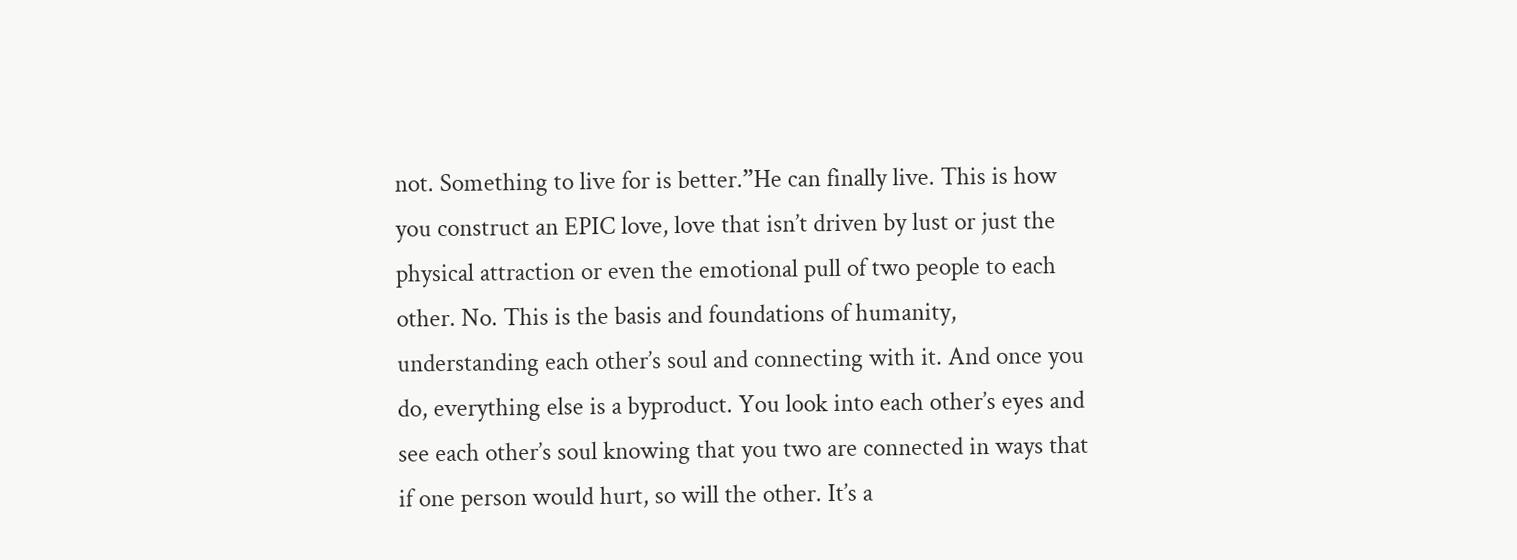not. Something to live for is better.”He can finally live. This is how you construct an EPIC love, love that isn’t driven by lust or just the physical attraction or even the emotional pull of two people to each other. No. This is the basis and foundations of humanity, understanding each other’s soul and connecting with it. And once you do, everything else is a byproduct. You look into each other’s eyes and see each other’s soul knowing that you two are connected in ways that if one person would hurt, so will the other. It’s a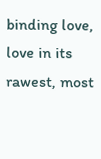binding love, love in its rawest, most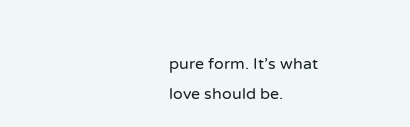pure form. It’s what love should be.